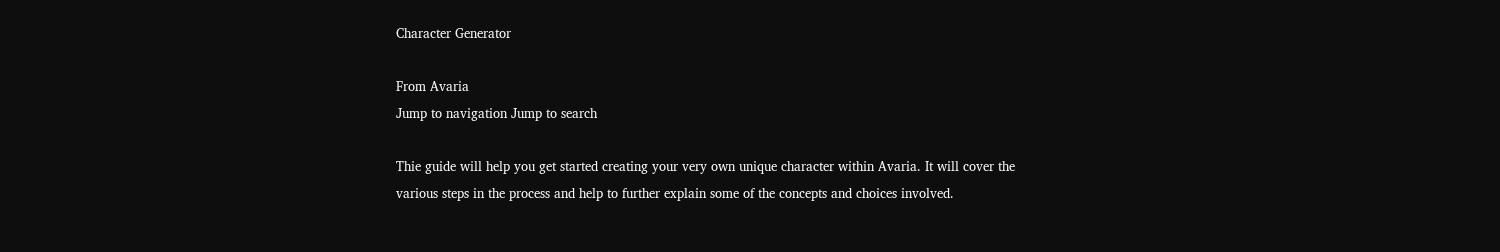Character Generator

From Avaria
Jump to navigation Jump to search

Thie guide will help you get started creating your very own unique character within Avaria. It will cover the various steps in the process and help to further explain some of the concepts and choices involved.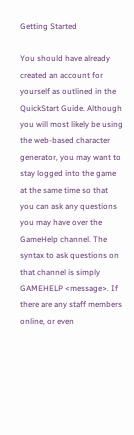Getting Started

You should have already created an account for yourself as outlined in the QuickStart Guide. Although you will most likely be using the web-based character generator, you may want to stay logged into the game at the same time so that you can ask any questions you may have over the GameHelp channel. The syntax to ask questions on that channel is simply GAMEHELP <message>. If there are any staff members online, or even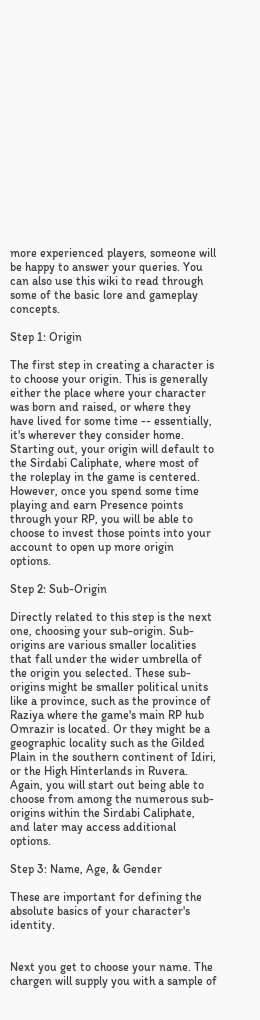more experienced players, someone will be happy to answer your queries. You can also use this wiki to read through some of the basic lore and gameplay concepts.

Step 1: Origin

The first step in creating a character is to choose your origin. This is generally either the place where your character was born and raised, or where they have lived for some time -- essentially, it's wherever they consider home. Starting out, your origin will default to the Sirdabi Caliphate, where most of the roleplay in the game is centered. However, once you spend some time playing and earn Presence points through your RP, you will be able to choose to invest those points into your account to open up more origin options.

Step 2: Sub-Origin

Directly related to this step is the next one, choosing your sub-origin. Sub-origins are various smaller localities that fall under the wider umbrella of the origin you selected. These sub-origins might be smaller political units like a province, such as the province of Raziya where the game's main RP hub Omrazir is located. Or they might be a geographic locality such as the Gilded Plain in the southern continent of Idiri, or the High Hinterlands in Ruvera. Again, you will start out being able to choose from among the numerous sub-origins within the Sirdabi Caliphate, and later may access additional options.

Step 3: Name, Age, & Gender

These are important for defining the absolute basics of your character's identity.


Next you get to choose your name. The chargen will supply you with a sample of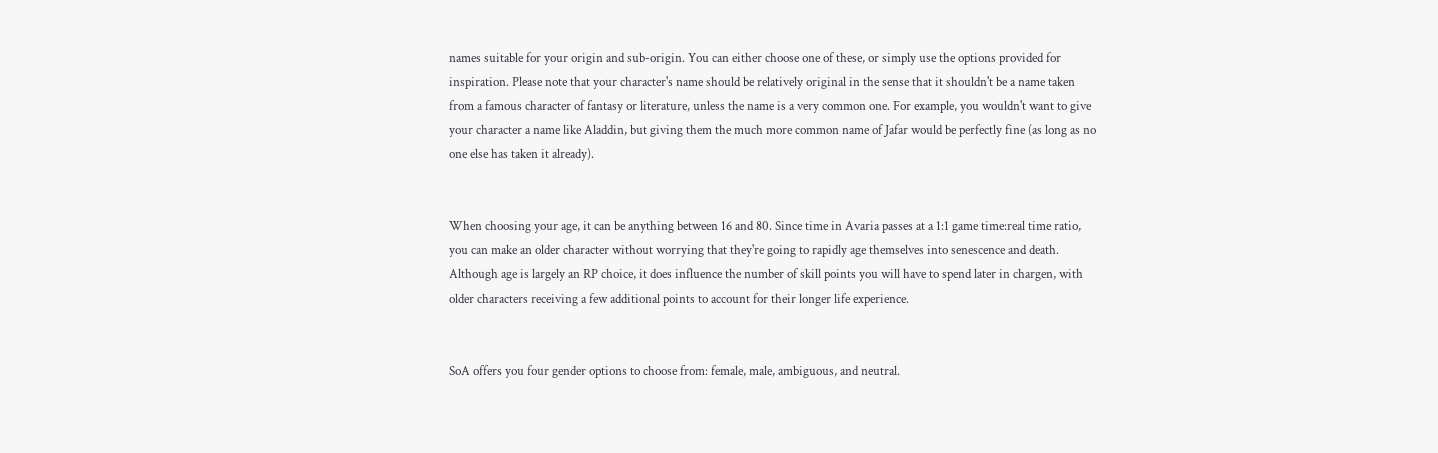names suitable for your origin and sub-origin. You can either choose one of these, or simply use the options provided for inspiration. Please note that your character's name should be relatively original in the sense that it shouldn't be a name taken from a famous character of fantasy or literature, unless the name is a very common one. For example, you wouldn't want to give your character a name like Aladdin, but giving them the much more common name of Jafar would be perfectly fine (as long as no one else has taken it already).


When choosing your age, it can be anything between 16 and 80. Since time in Avaria passes at a 1:1 game time:real time ratio, you can make an older character without worrying that they're going to rapidly age themselves into senescence and death. Although age is largely an RP choice, it does influence the number of skill points you will have to spend later in chargen, with older characters receiving a few additional points to account for their longer life experience.


SoA offers you four gender options to choose from: female, male, ambiguous, and neutral.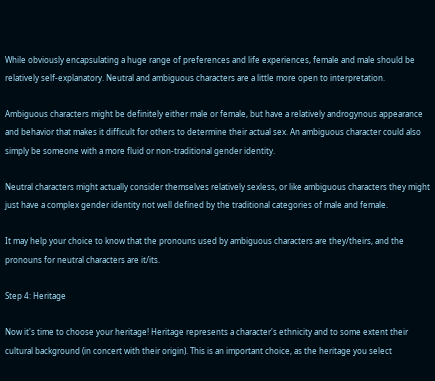While obviously encapsulating a huge range of preferences and life experiences, female and male should be relatively self-explanatory. Neutral and ambiguous characters are a little more open to interpretation.

Ambiguous characters might be definitely either male or female, but have a relatively androgynous appearance and behavior that makes it difficult for others to determine their actual sex. An ambiguous character could also simply be someone with a more fluid or non-traditional gender identity.

Neutral characters might actually consider themselves relatively sexless, or like ambiguous characters they might just have a complex gender identity not well defined by the traditional categories of male and female.

It may help your choice to know that the pronouns used by ambiguous characters are they/theirs, and the pronouns for neutral characters are it/its.

Step 4: Heritage

Now it's time to choose your heritage! Heritage represents a character's ethnicity and to some extent their cultural background (in concert with their origin). This is an important choice, as the heritage you select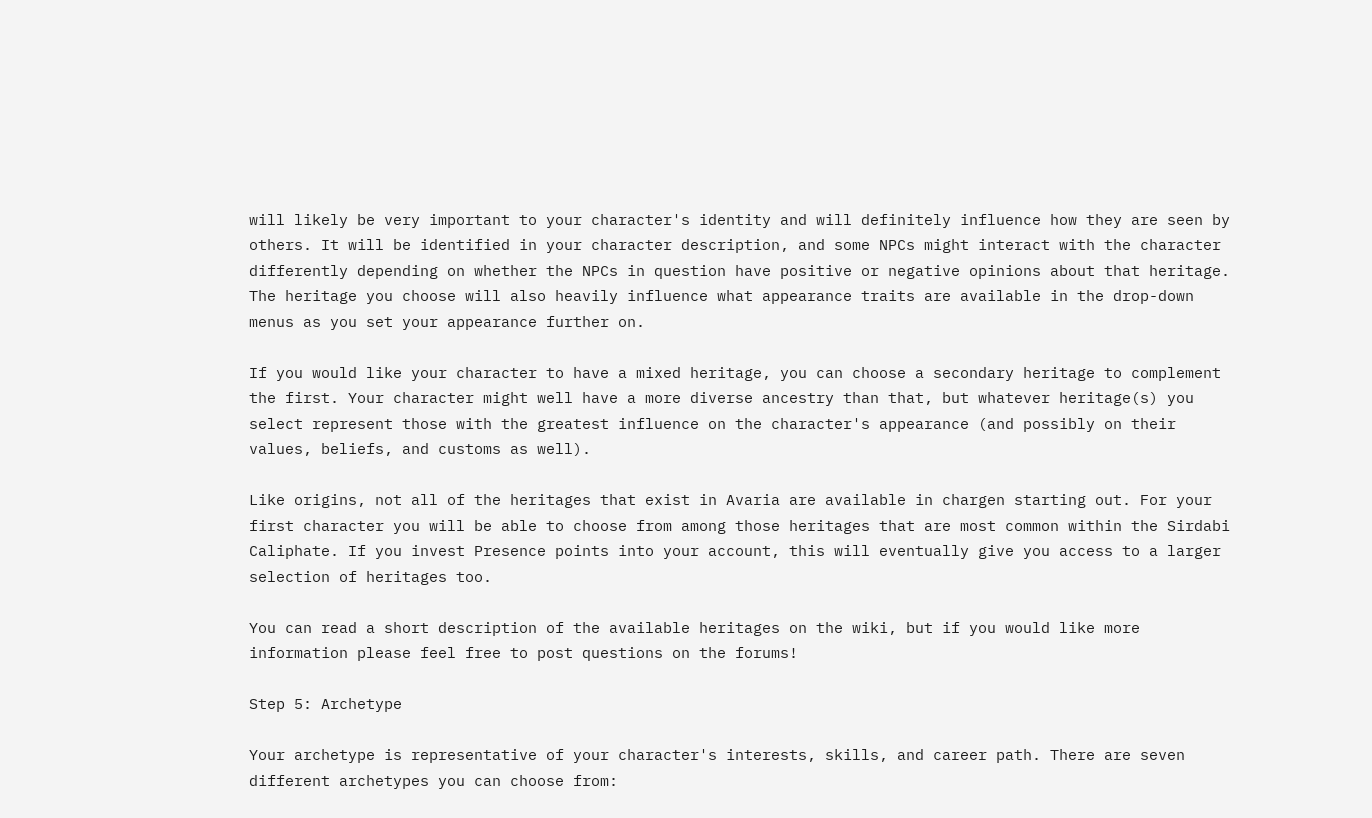will likely be very important to your character's identity and will definitely influence how they are seen by others. It will be identified in your character description, and some NPCs might interact with the character differently depending on whether the NPCs in question have positive or negative opinions about that heritage. The heritage you choose will also heavily influence what appearance traits are available in the drop-down menus as you set your appearance further on.

If you would like your character to have a mixed heritage, you can choose a secondary heritage to complement the first. Your character might well have a more diverse ancestry than that, but whatever heritage(s) you select represent those with the greatest influence on the character's appearance (and possibly on their values, beliefs, and customs as well).

Like origins, not all of the heritages that exist in Avaria are available in chargen starting out. For your first character you will be able to choose from among those heritages that are most common within the Sirdabi Caliphate. If you invest Presence points into your account, this will eventually give you access to a larger selection of heritages too.

You can read a short description of the available heritages on the wiki, but if you would like more information please feel free to post questions on the forums!

Step 5: Archetype

Your archetype is representative of your character's interests, skills, and career path. There are seven different archetypes you can choose from: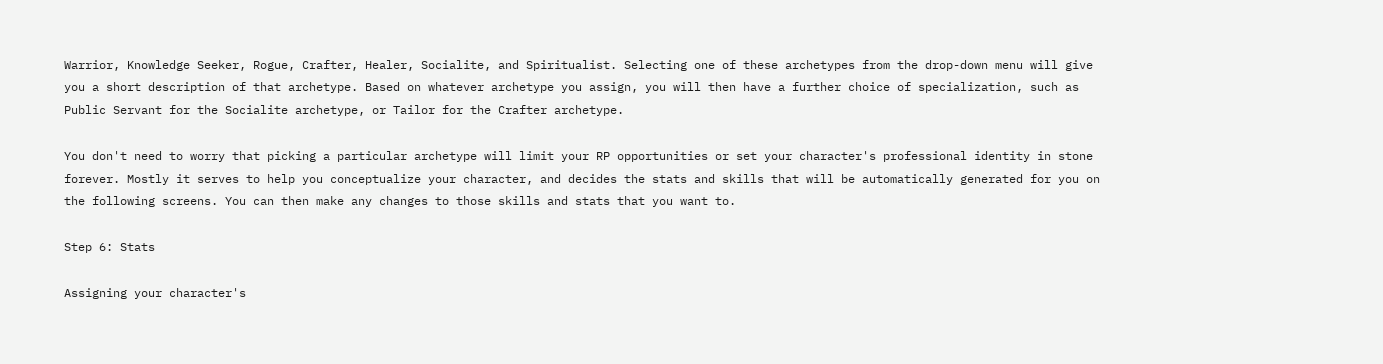Warrior, Knowledge Seeker, Rogue, Crafter, Healer, Socialite, and Spiritualist. Selecting one of these archetypes from the drop-down menu will give you a short description of that archetype. Based on whatever archetype you assign, you will then have a further choice of specialization, such as Public Servant for the Socialite archetype, or Tailor for the Crafter archetype.

You don't need to worry that picking a particular archetype will limit your RP opportunities or set your character's professional identity in stone forever. Mostly it serves to help you conceptualize your character, and decides the stats and skills that will be automatically generated for you on the following screens. You can then make any changes to those skills and stats that you want to.

Step 6: Stats

Assigning your character's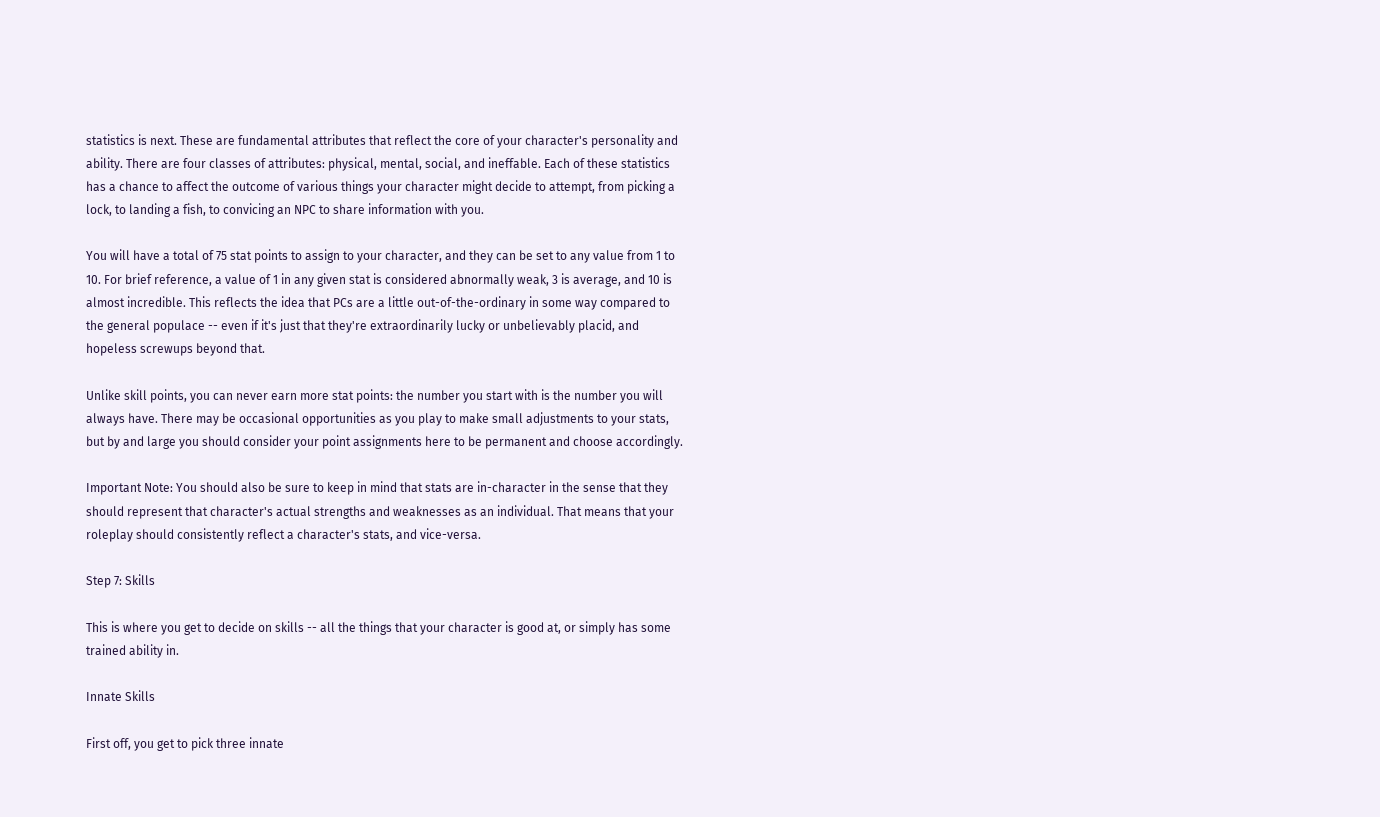statistics is next. These are fundamental attributes that reflect the core of your character's personality and ability. There are four classes of attributes: physical, mental, social, and ineffable. Each of these statistics has a chance to affect the outcome of various things your character might decide to attempt, from picking a lock, to landing a fish, to convicing an NPC to share information with you.

You will have a total of 75 stat points to assign to your character, and they can be set to any value from 1 to 10. For brief reference, a value of 1 in any given stat is considered abnormally weak, 3 is average, and 10 is almost incredible. This reflects the idea that PCs are a little out-of-the-ordinary in some way compared to the general populace -- even if it's just that they're extraordinarily lucky or unbelievably placid, and hopeless screwups beyond that.

Unlike skill points, you can never earn more stat points: the number you start with is the number you will always have. There may be occasional opportunities as you play to make small adjustments to your stats, but by and large you should consider your point assignments here to be permanent and choose accordingly.

Important Note: You should also be sure to keep in mind that stats are in-character in the sense that they should represent that character's actual strengths and weaknesses as an individual. That means that your roleplay should consistently reflect a character's stats, and vice-versa.

Step 7: Skills

This is where you get to decide on skills -- all the things that your character is good at, or simply has some trained ability in.

Innate Skills

First off, you get to pick three innate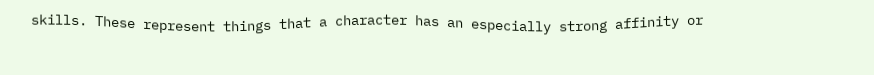skills. These represent things that a character has an especially strong affinity or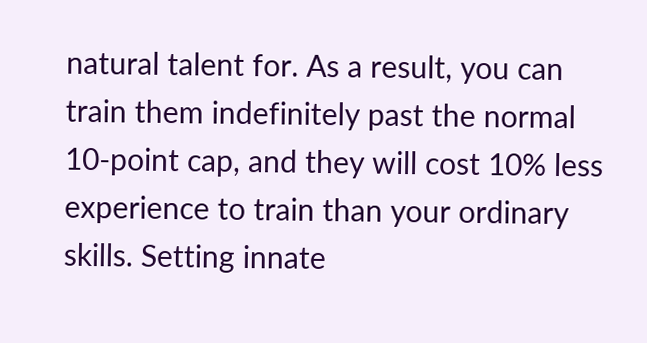natural talent for. As a result, you can train them indefinitely past the normal 10-point cap, and they will cost 10% less experience to train than your ordinary skills. Setting innate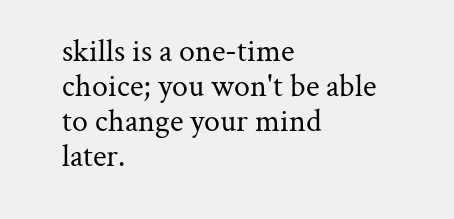skills is a one-time choice; you won't be able to change your mind later.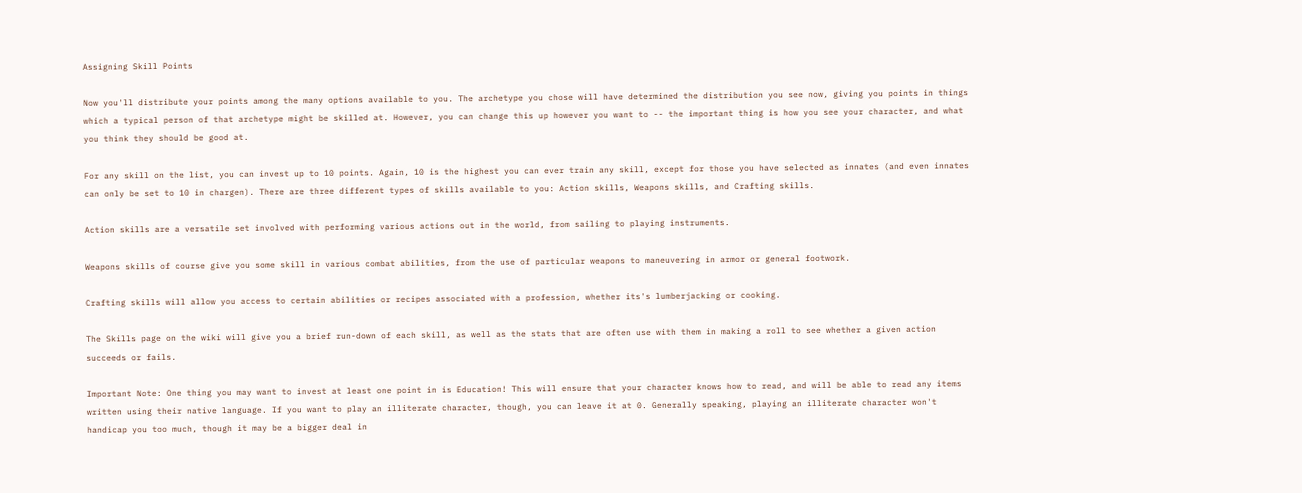Assigning Skill Points

Now you'll distribute your points among the many options available to you. The archetype you chose will have determined the distribution you see now, giving you points in things which a typical person of that archetype might be skilled at. However, you can change this up however you want to -- the important thing is how you see your character, and what you think they should be good at.

For any skill on the list, you can invest up to 10 points. Again, 10 is the highest you can ever train any skill, except for those you have selected as innates (and even innates can only be set to 10 in chargen). There are three different types of skills available to you: Action skills, Weapons skills, and Crafting skills.

Action skills are a versatile set involved with performing various actions out in the world, from sailing to playing instruments.

Weapons skills of course give you some skill in various combat abilities, from the use of particular weapons to maneuvering in armor or general footwork.

Crafting skills will allow you access to certain abilities or recipes associated with a profession, whether its's lumberjacking or cooking.

The Skills page on the wiki will give you a brief run-down of each skill, as well as the stats that are often use with them in making a roll to see whether a given action succeeds or fails.

Important Note: One thing you may want to invest at least one point in is Education! This will ensure that your character knows how to read, and will be able to read any items written using their native language. If you want to play an illiterate character, though, you can leave it at 0. Generally speaking, playing an illiterate character won't handicap you too much, though it may be a bigger deal in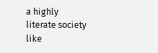a highly literate society like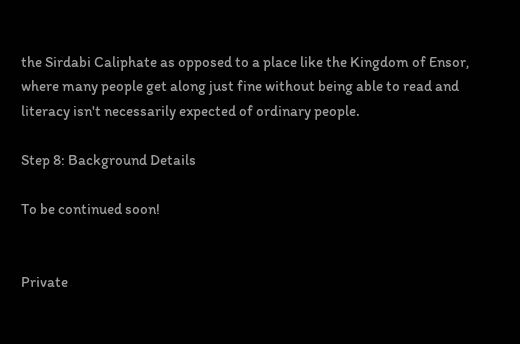the Sirdabi Caliphate as opposed to a place like the Kingdom of Ensor, where many people get along just fine without being able to read and literacy isn't necessarily expected of ordinary people.

Step 8: Background Details

To be continued soon!


Private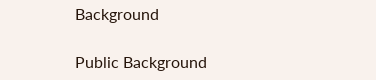Background

Public Background